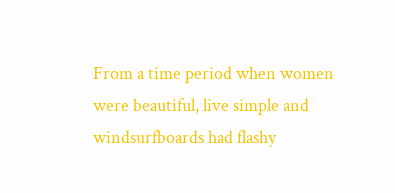From a time period when women were beautiful, live simple and windsurfboards had flashy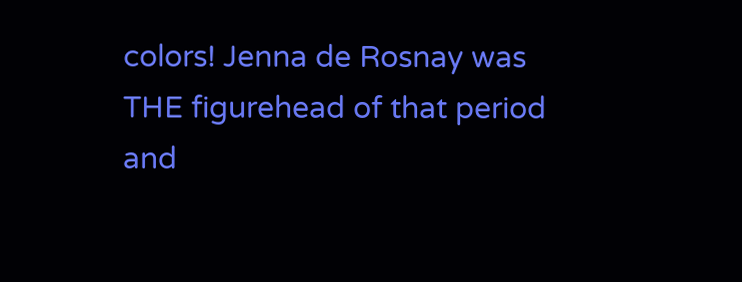colors! Jenna de Rosnay was THE figurehead of that period and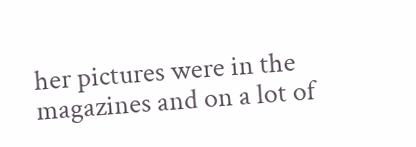her pictures were in the magazines and on a lot of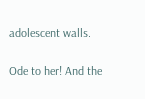adolescent walls.

Ode to her! And the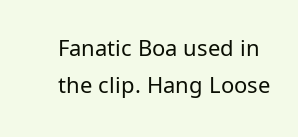Fanatic Boa used in the clip. Hang Loose